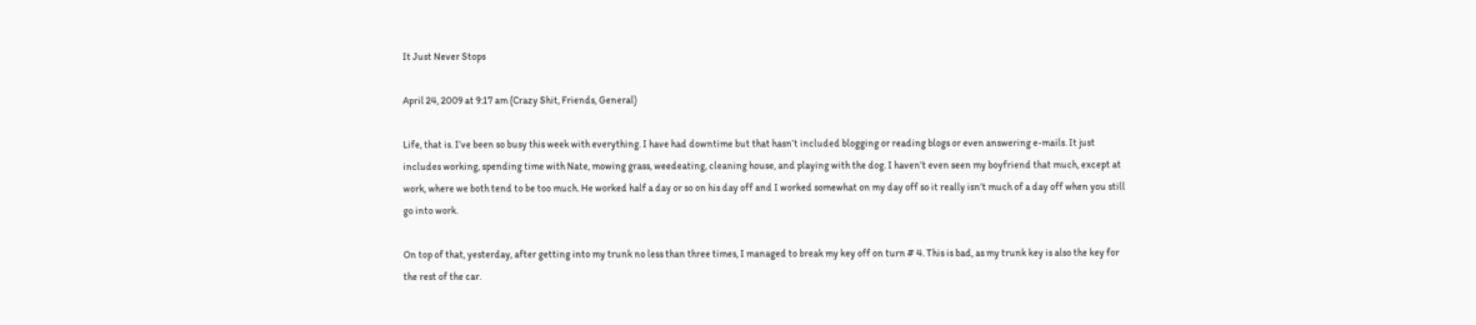It Just Never Stops

April 24, 2009 at 9:17 am (Crazy Shit, Friends, General)

Life, that is. I’ve been so busy this week with everything. I have had downtime but that hasn’t included blogging or reading blogs or even answering e-mails. It just includes working, spending time with Nate, mowing grass, weedeating, cleaning house, and playing with the dog. I haven’t even seen my boyfriend that much, except at work, where we both tend to be too much. He worked half a day or so on his day off and I worked somewhat on my day off so it really isn’t much of a day off when you still go into work.

On top of that, yesterday, after getting into my trunk no less than three times, I managed to break my key off on turn # 4. This is bad, as my trunk key is also the key for the rest of the car.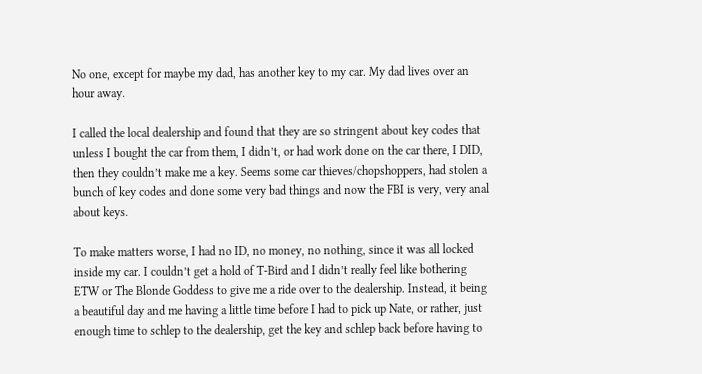No one, except for maybe my dad, has another key to my car. My dad lives over an hour away.

I called the local dealership and found that they are so stringent about key codes that unless I bought the car from them, I didn’t, or had work done on the car there, I DID, then they couldn’t make me a key. Seems some car thieves/chopshoppers, had stolen a bunch of key codes and done some very bad things and now the FBI is very, very anal about keys.

To make matters worse, I had no ID, no money, no nothing, since it was all locked inside my car. I couldn’t get a hold of T-Bird and I didn’t really feel like bothering ETW or The Blonde Goddess to give me a ride over to the dealership. Instead, it being a beautiful day and me having a little time before I had to pick up Nate, or rather, just enough time to schlep to the dealership, get the key and schlep back before having to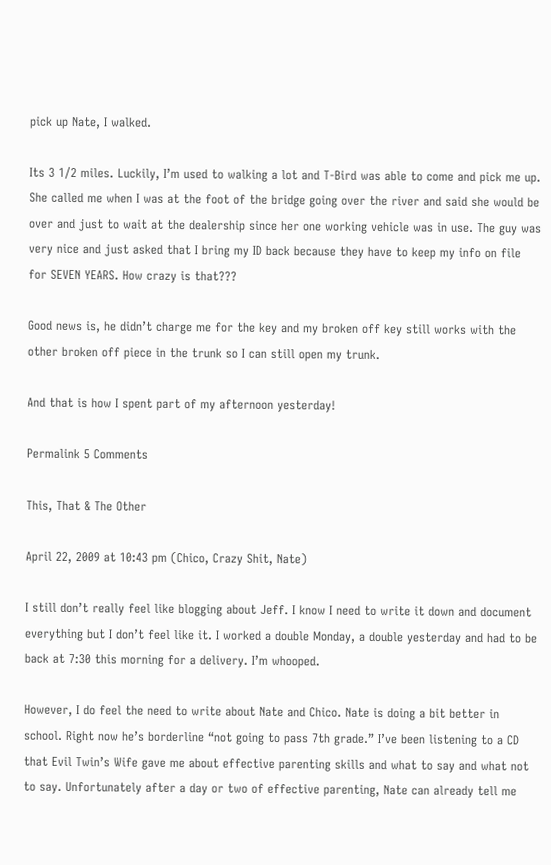pick up Nate, I walked.

Its 3 1/2 miles. Luckily, I’m used to walking a lot and T-Bird was able to come and pick me up. She called me when I was at the foot of the bridge going over the river and said she would be over and just to wait at the dealership since her one working vehicle was in use. The guy was very nice and just asked that I bring my ID back because they have to keep my info on file for SEVEN YEARS. How crazy is that???

Good news is, he didn’t charge me for the key and my broken off key still works with the other broken off piece in the trunk so I can still open my trunk.

And that is how I spent part of my afternoon yesterday!

Permalink 5 Comments

This, That & The Other

April 22, 2009 at 10:43 pm (Chico, Crazy Shit, Nate)

I still don’t really feel like blogging about Jeff. I know I need to write it down and document everything but I don’t feel like it. I worked a double Monday, a double yesterday and had to be back at 7:30 this morning for a delivery. I’m whooped.

However, I do feel the need to write about Nate and Chico. Nate is doing a bit better in school. Right now he’s borderline “not going to pass 7th grade.” I’ve been listening to a CD that Evil Twin’s Wife gave me about effective parenting skills and what to say and what not to say. Unfortunately after a day or two of effective parenting, Nate can already tell me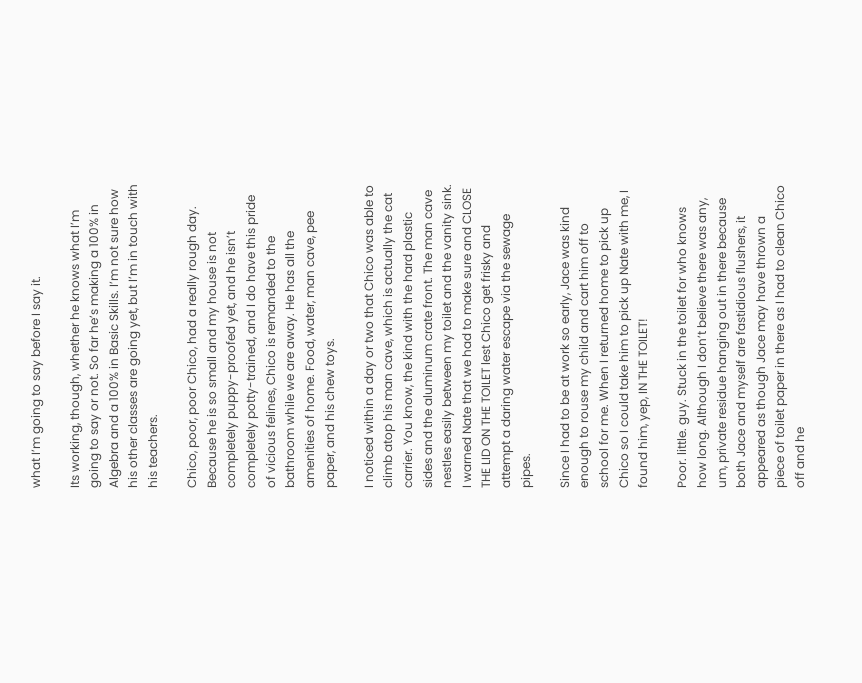what I’m going to say before I say it.

Its working, though, whether he knows what I’m going to say or not. So far he’s making a 100% in Algebra and a 100% in Basic Skills. I’m not sure how his other classes are going yet, but I’m in touch with his teachers.

Chico, poor, poor Chico, had a really rough day. Because he is so small and my house is not completely puppy-proofed yet, and he isn’t completely potty-trained, and I do have this pride of vicious felines, Chico is remanded to the bathroom while we are away. He has all the amenities of home. Food, water, man cave, pee paper, and his chew toys.

I noticed within a day or two that Chico was able to climb atop his man cave, which is actually the cat carrier. You know, the kind with the hard plastic sides and the aluminum crate front. The man cave nestles easily between my toilet and the vanity sink. I warned Nate that we had to make sure and CLOSE THE LID ON THE TOILET lest Chico get frisky and attempt a daring water escape via the sewage pipes.

Since I had to be at work so early, Jace was kind enough to rouse my child and cart him off to school for me. When I returned home to pick up Chico so I could take him to pick up Nate with me, I found him, yep, IN THE TOILET!

Poor. little. guy. Stuck in the toilet for who knows how long. Although I don’t believe there was any, um, private residue hanging out in there because both Jace and myself are fastidious flushers, it appeared as though Jace may have thrown a piece of toilet paper in there as I had to clean Chico off and he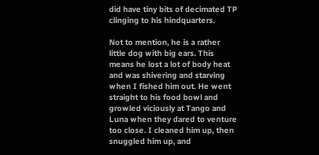did have tiny bits of decimated TP clinging to his hindquarters.

Not to mention, he is a rather little dog with big ears. This means he lost a lot of body heat and was shivering and starving when I fished him out. He went straight to his food bowl and growled viciously at Tango and Luna when they dared to venture too close. I cleaned him up, then snuggled him up, and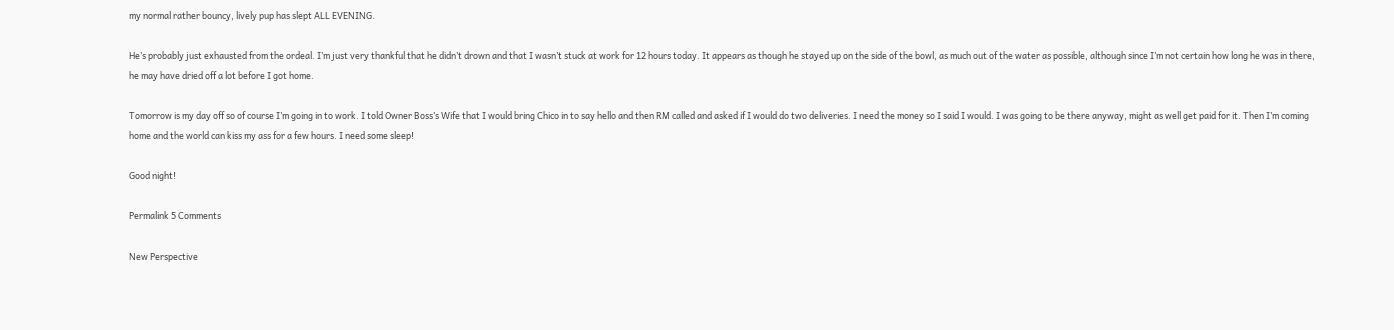my normal rather bouncy, lively pup has slept ALL EVENING.

He’s probably just exhausted from the ordeal. I’m just very thankful that he didn’t drown and that I wasn’t stuck at work for 12 hours today. It appears as though he stayed up on the side of the bowl, as much out of the water as possible, although since I’m not certain how long he was in there, he may have dried off a lot before I got home.

Tomorrow is my day off so of course I’m going in to work. I told Owner Boss’s Wife that I would bring Chico in to say hello and then RM called and asked if I would do two deliveries. I need the money so I said I would. I was going to be there anyway, might as well get paid for it. Then I’m coming home and the world can kiss my ass for a few hours. I need some sleep!

Good night!

Permalink 5 Comments

New Perspective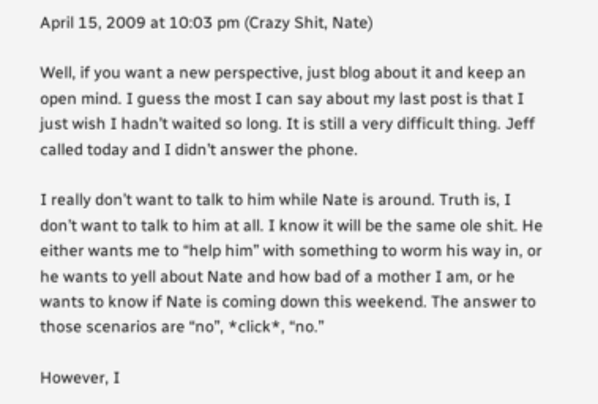April 15, 2009 at 10:03 pm (Crazy Shit, Nate)

Well, if you want a new perspective, just blog about it and keep an open mind. I guess the most I can say about my last post is that I just wish I hadn’t waited so long. It is still a very difficult thing. Jeff called today and I didn’t answer the phone.

I really don’t want to talk to him while Nate is around. Truth is, I don’t want to talk to him at all. I know it will be the same ole shit. He either wants me to “help him” with something to worm his way in, or he wants to yell about Nate and how bad of a mother I am, or he wants to know if Nate is coming down this weekend. The answer to those scenarios are “no”, *click*, “no.”

However, I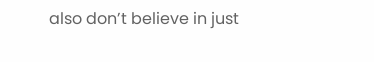also don’t believe in just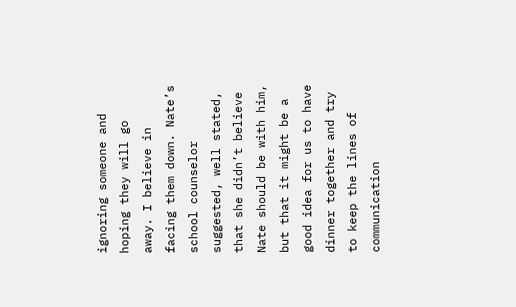ignoring someone and hoping they will go away. I believe in facing them down. Nate’s school counselor suggested, well stated, that she didn’t believe Nate should be with him, but that it might be a good idea for us to have dinner together and try to keep the lines of communication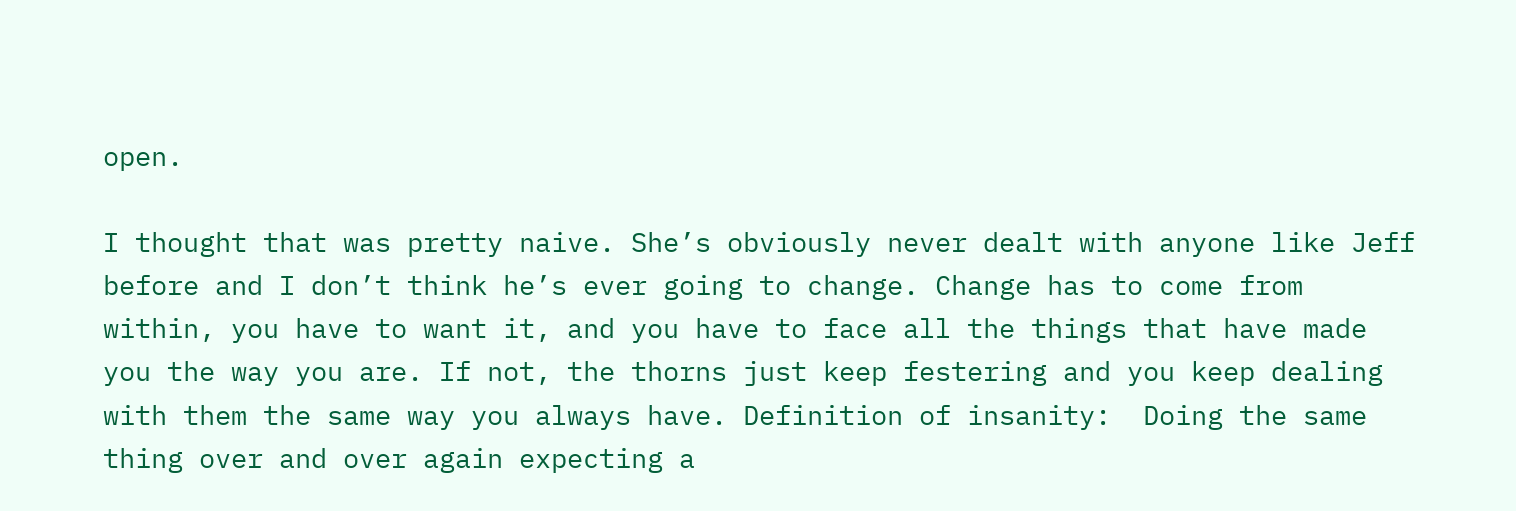open.

I thought that was pretty naive. She’s obviously never dealt with anyone like Jeff before and I don’t think he’s ever going to change. Change has to come from within, you have to want it, and you have to face all the things that have made you the way you are. If not, the thorns just keep festering and you keep dealing with them the same way you always have. Definition of insanity:  Doing the same thing over and over again expecting a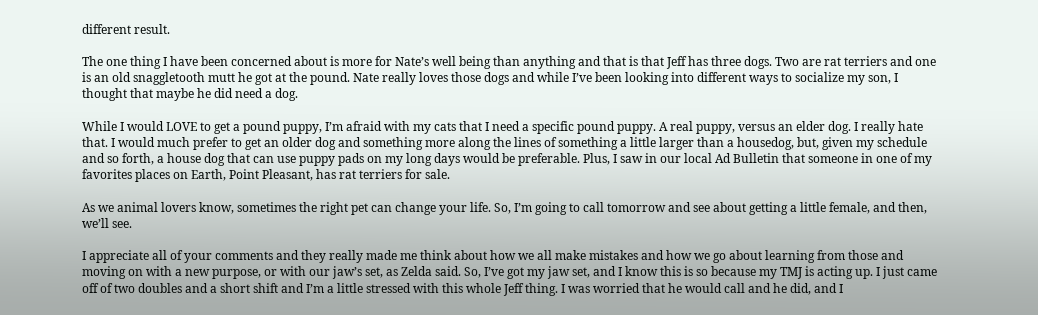different result.

The one thing I have been concerned about is more for Nate’s well being than anything and that is that Jeff has three dogs. Two are rat terriers and one is an old snaggletooth mutt he got at the pound. Nate really loves those dogs and while I’ve been looking into different ways to socialize my son, I thought that maybe he did need a dog.

While I would LOVE to get a pound puppy, I’m afraid with my cats that I need a specific pound puppy. A real puppy, versus an elder dog. I really hate that. I would much prefer to get an older dog and something more along the lines of something a little larger than a housedog, but, given my schedule and so forth, a house dog that can use puppy pads on my long days would be preferable. Plus, I saw in our local Ad Bulletin that someone in one of my favorites places on Earth, Point Pleasant, has rat terriers for sale.

As we animal lovers know, sometimes the right pet can change your life. So, I’m going to call tomorrow and see about getting a little female, and then, we’ll see.

I appreciate all of your comments and they really made me think about how we all make mistakes and how we go about learning from those and moving on with a new purpose, or with our jaw’s set, as Zelda said. So, I’ve got my jaw set, and I know this is so because my TMJ is acting up. I just came off of two doubles and a short shift and I’m a little stressed with this whole Jeff thing. I was worried that he would call and he did, and I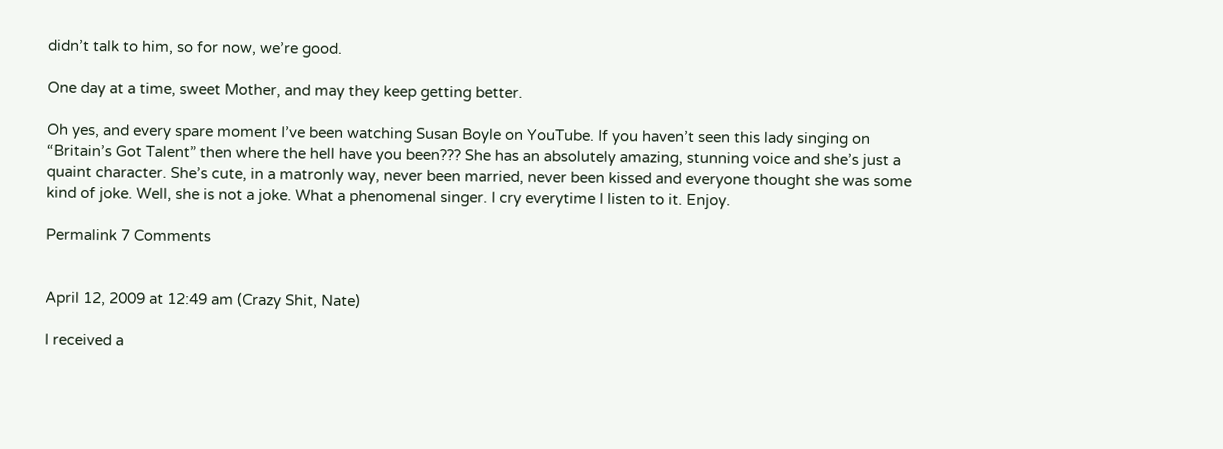didn’t talk to him, so for now, we’re good.

One day at a time, sweet Mother, and may they keep getting better.

Oh yes, and every spare moment I’ve been watching Susan Boyle on YouTube. If you haven’t seen this lady singing on “Britain’s Got Talent” then where the hell have you been??? She has an absolutely amazing, stunning voice and she’s just a quaint character. She’s cute, in a matronly way, never been married, never been kissed and everyone thought she was some kind of joke. Well, she is not a joke. What a phenomenal singer. I cry everytime I listen to it. Enjoy.

Permalink 7 Comments


April 12, 2009 at 12:49 am (Crazy Shit, Nate)

I received a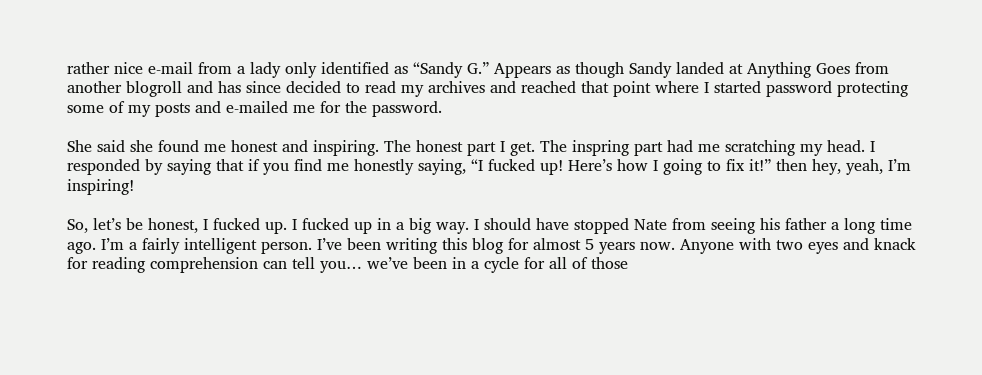rather nice e-mail from a lady only identified as “Sandy G.” Appears as though Sandy landed at Anything Goes from another blogroll and has since decided to read my archives and reached that point where I started password protecting some of my posts and e-mailed me for the password.

She said she found me honest and inspiring. The honest part I get. The inspring part had me scratching my head. I responded by saying that if you find me honestly saying, “I fucked up! Here’s how I going to fix it!” then hey, yeah, I’m inspiring!

So, let’s be honest, I fucked up. I fucked up in a big way. I should have stopped Nate from seeing his father a long time ago. I’m a fairly intelligent person. I’ve been writing this blog for almost 5 years now. Anyone with two eyes and knack for reading comprehension can tell you… we’ve been in a cycle for all of those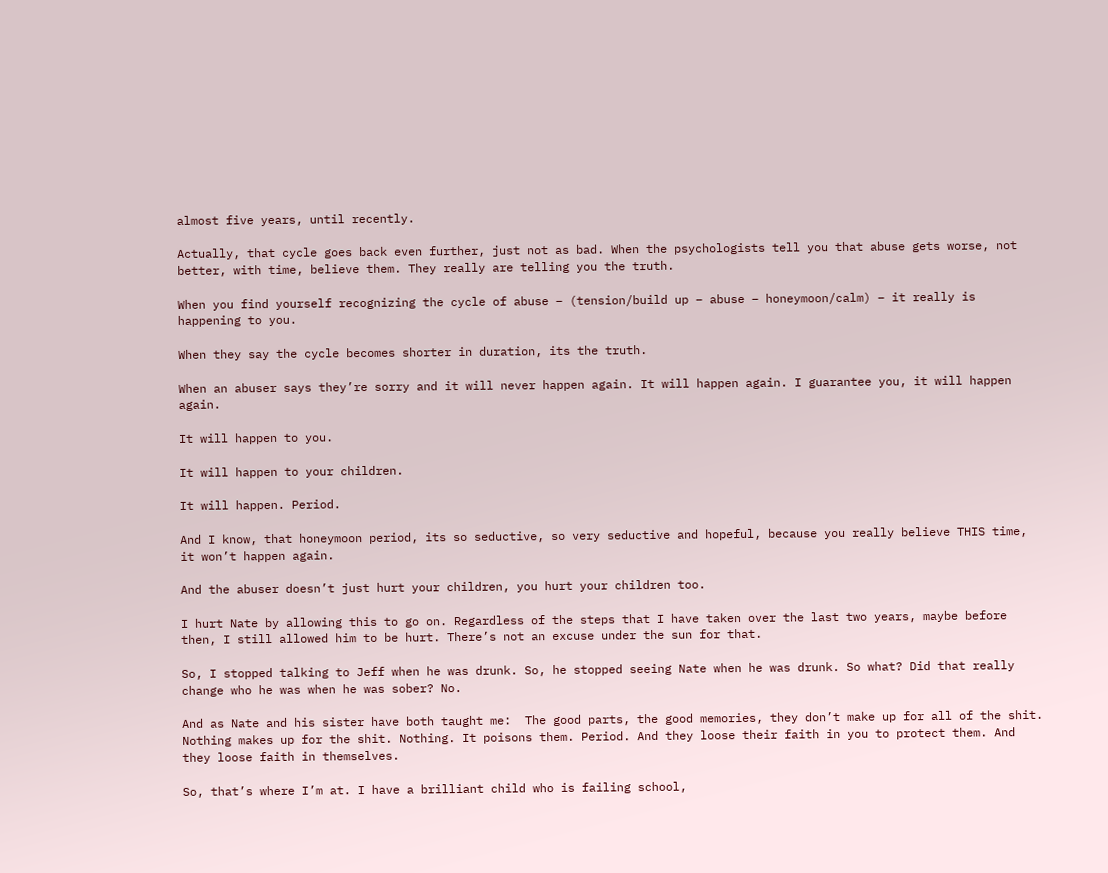almost five years, until recently.

Actually, that cycle goes back even further, just not as bad. When the psychologists tell you that abuse gets worse, not better, with time, believe them. They really are telling you the truth.

When you find yourself recognizing the cycle of abuse – (tension/build up – abuse – honeymoon/calm) – it really is happening to you.

When they say the cycle becomes shorter in duration, its the truth.

When an abuser says they’re sorry and it will never happen again. It will happen again. I guarantee you, it will happen again.

It will happen to you.

It will happen to your children.

It will happen. Period.

And I know, that honeymoon period, its so seductive, so very seductive and hopeful, because you really believe THIS time, it won’t happen again.

And the abuser doesn’t just hurt your children, you hurt your children too.

I hurt Nate by allowing this to go on. Regardless of the steps that I have taken over the last two years, maybe before then, I still allowed him to be hurt. There’s not an excuse under the sun for that.

So, I stopped talking to Jeff when he was drunk. So, he stopped seeing Nate when he was drunk. So what? Did that really change who he was when he was sober? No.

And as Nate and his sister have both taught me:  The good parts, the good memories, they don’t make up for all of the shit. Nothing makes up for the shit. Nothing. It poisons them. Period. And they loose their faith in you to protect them. And they loose faith in themselves.

So, that’s where I’m at. I have a brilliant child who is failing school,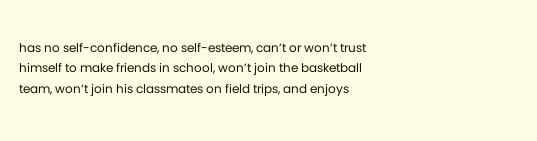has no self-confidence, no self-esteem, can’t or won’t trust himself to make friends in school, won’t join the basketball team, won’t join his classmates on field trips, and enjoys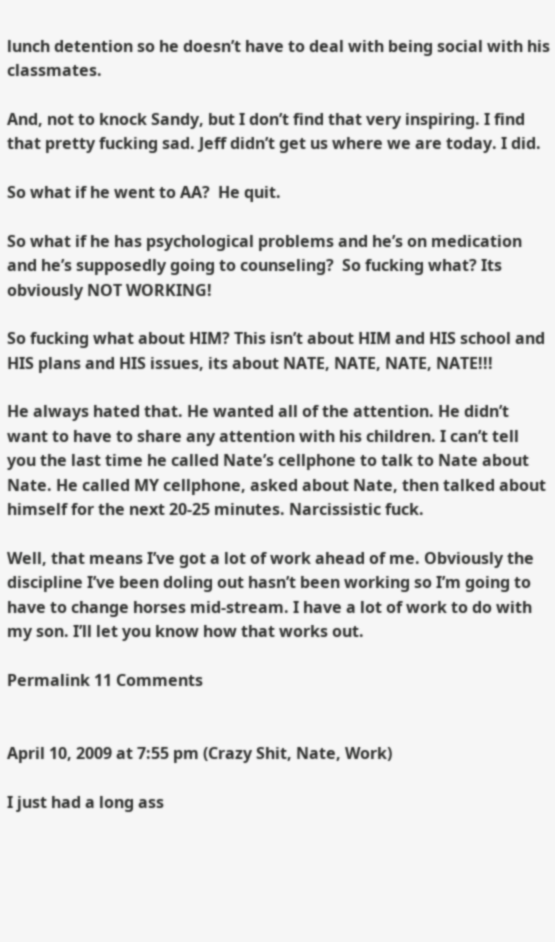lunch detention so he doesn’t have to deal with being social with his classmates.

And, not to knock Sandy, but I don’t find that very inspiring. I find that pretty fucking sad. Jeff didn’t get us where we are today. I did.

So what if he went to AA?  He quit.

So what if he has psychological problems and he’s on medication and he’s supposedly going to counseling?  So fucking what? Its obviously NOT WORKING!

So fucking what about HIM? This isn’t about HIM and HIS school and HIS plans and HIS issues, its about NATE, NATE, NATE, NATE!!!

He always hated that. He wanted all of the attention. He didn’t want to have to share any attention with his children. I can’t tell you the last time he called Nate’s cellphone to talk to Nate about Nate. He called MY cellphone, asked about Nate, then talked about himself for the next 20-25 minutes. Narcissistic fuck.

Well, that means I’ve got a lot of work ahead of me. Obviously the discipline I’ve been doling out hasn’t been working so I’m going to have to change horses mid-stream. I have a lot of work to do with my son. I’ll let you know how that works out.

Permalink 11 Comments


April 10, 2009 at 7:55 pm (Crazy Shit, Nate, Work)

I just had a long ass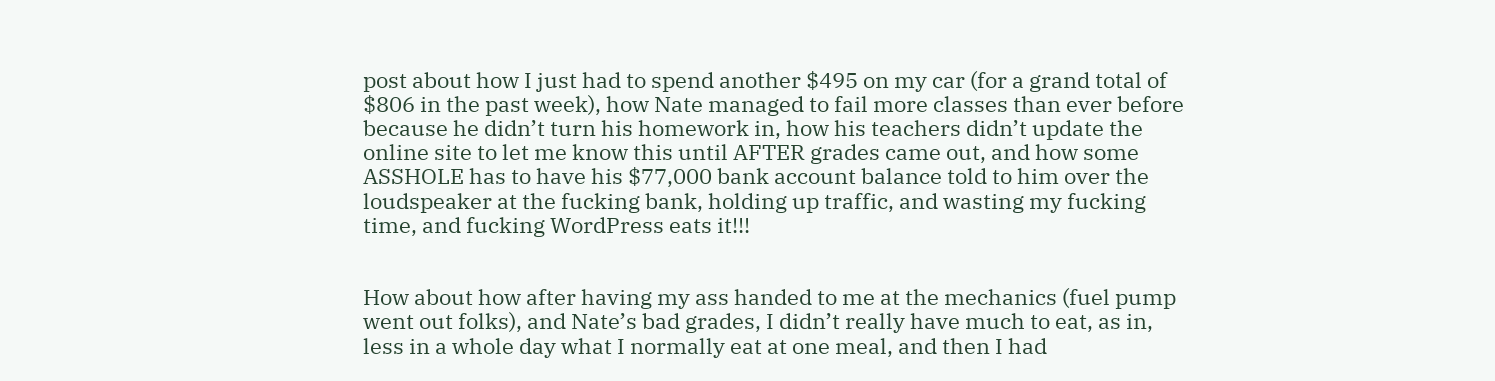post about how I just had to spend another $495 on my car (for a grand total of $806 in the past week), how Nate managed to fail more classes than ever before because he didn’t turn his homework in, how his teachers didn’t update the online site to let me know this until AFTER grades came out, and how some ASSHOLE has to have his $77,000 bank account balance told to him over the loudspeaker at the fucking bank, holding up traffic, and wasting my fucking time, and fucking WordPress eats it!!!


How about how after having my ass handed to me at the mechanics (fuel pump went out folks), and Nate’s bad grades, I didn’t really have much to eat, as in, less in a whole day what I normally eat at one meal, and then I had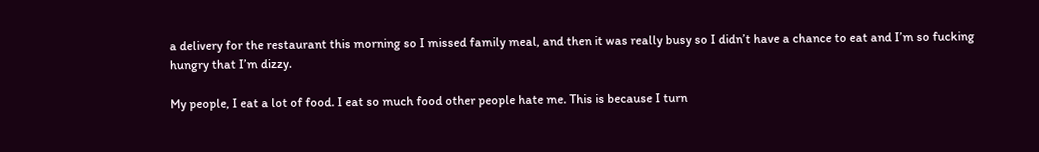a delivery for the restaurant this morning so I missed family meal, and then it was really busy so I didn’t have a chance to eat and I’m so fucking hungry that I’m dizzy.

My people, I eat a lot of food. I eat so much food other people hate me. This is because I turn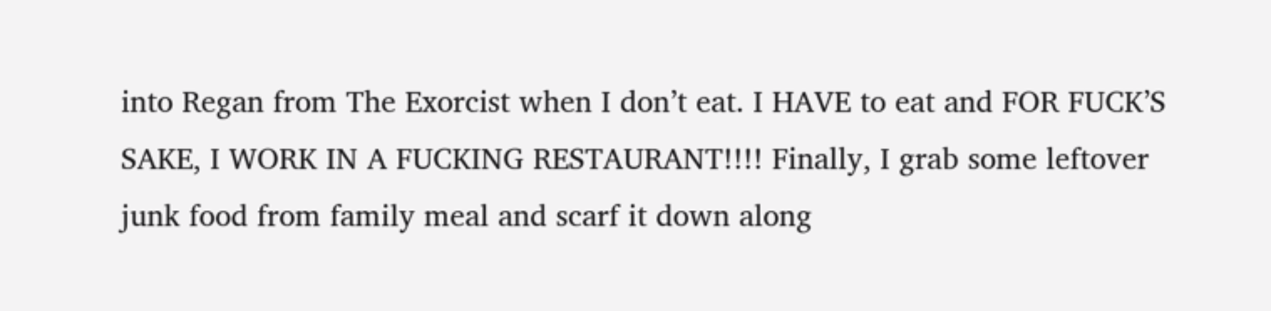into Regan from The Exorcist when I don’t eat. I HAVE to eat and FOR FUCK’S SAKE, I WORK IN A FUCKING RESTAURANT!!!! Finally, I grab some leftover junk food from family meal and scarf it down along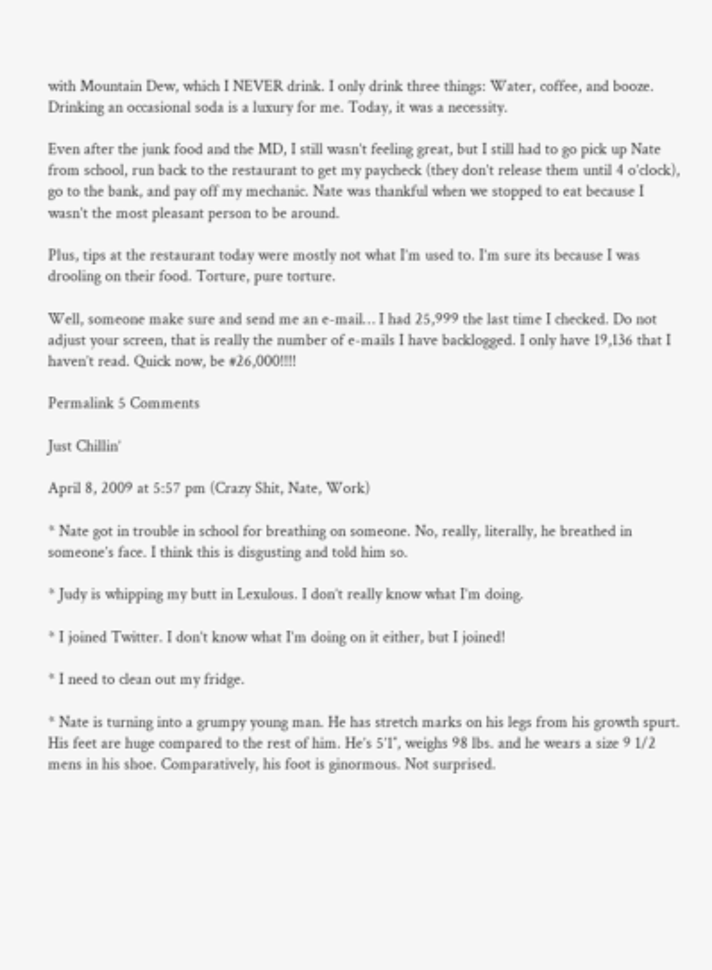with Mountain Dew, which I NEVER drink. I only drink three things: Water, coffee, and booze. Drinking an occasional soda is a luxury for me. Today, it was a necessity.

Even after the junk food and the MD, I still wasn’t feeling great, but I still had to go pick up Nate from school, run back to the restaurant to get my paycheck (they don’t release them until 4 o’clock), go to the bank, and pay off my mechanic. Nate was thankful when we stopped to eat because I wasn’t the most pleasant person to be around.

Plus, tips at the restaurant today were mostly not what I’m used to. I’m sure its because I was drooling on their food. Torture, pure torture.

Well, someone make sure and send me an e-mail… I had 25,999 the last time I checked. Do not adjust your screen, that is really the number of e-mails I have backlogged. I only have 19,136 that I haven’t read. Quick now, be #26,000!!!!

Permalink 5 Comments

Just Chillin’

April 8, 2009 at 5:57 pm (Crazy Shit, Nate, Work)

* Nate got in trouble in school for breathing on someone. No, really, literally, he breathed in someone’s face. I think this is disgusting and told him so.

* Judy is whipping my butt in Lexulous. I don’t really know what I’m doing.

* I joined Twitter. I don’t know what I’m doing on it either, but I joined!

* I need to clean out my fridge.

* Nate is turning into a grumpy young man. He has stretch marks on his legs from his growth spurt. His feet are huge compared to the rest of him. He’s 5’1″, weighs 98 lbs. and he wears a size 9 1/2 mens in his shoe. Comparatively, his foot is ginormous. Not surprised.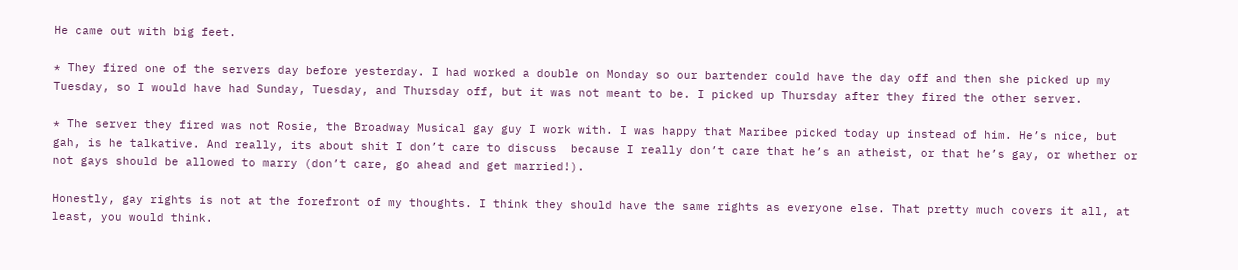He came out with big feet.

* They fired one of the servers day before yesterday. I had worked a double on Monday so our bartender could have the day off and then she picked up my Tuesday, so I would have had Sunday, Tuesday, and Thursday off, but it was not meant to be. I picked up Thursday after they fired the other server.

* The server they fired was not Rosie, the Broadway Musical gay guy I work with. I was happy that Maribee picked today up instead of him. He’s nice, but gah, is he talkative. And really, its about shit I don’t care to discuss  because I really don’t care that he’s an atheist, or that he’s gay, or whether or not gays should be allowed to marry (don’t care, go ahead and get married!).

Honestly, gay rights is not at the forefront of my thoughts. I think they should have the same rights as everyone else. That pretty much covers it all, at least, you would think.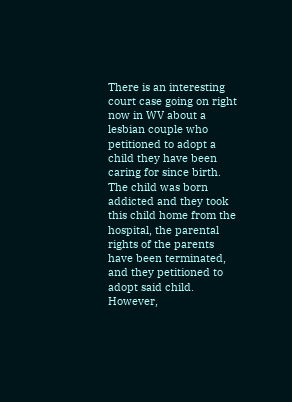There is an interesting court case going on right now in WV about a lesbian couple who petitioned to adopt a child they have been caring for since birth. The child was born addicted and they took this child home from the hospital, the parental rights of the parents have been terminated, and they petitioned to adopt said child. However,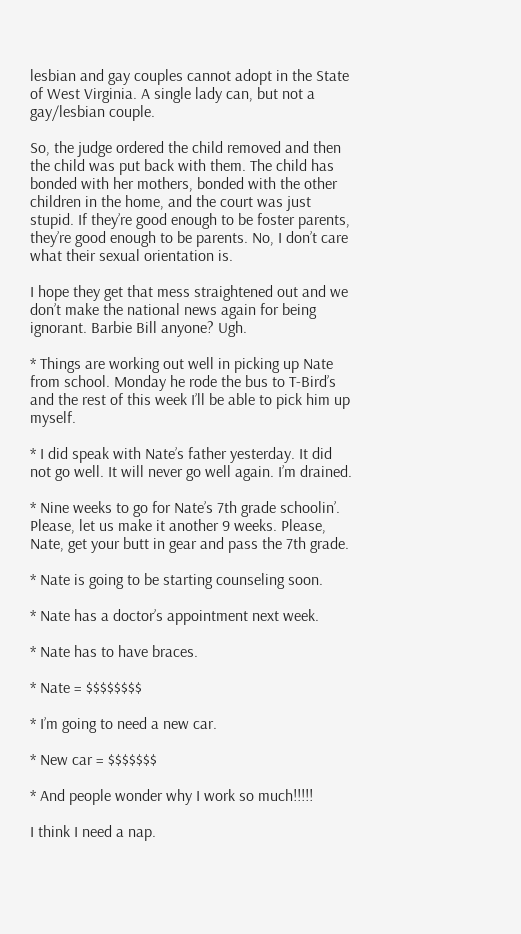lesbian and gay couples cannot adopt in the State of West Virginia. A single lady can, but not a gay/lesbian couple.

So, the judge ordered the child removed and then the child was put back with them. The child has bonded with her mothers, bonded with the other children in the home, and the court was just stupid. If they’re good enough to be foster parents, they’re good enough to be parents. No, I don’t care what their sexual orientation is.

I hope they get that mess straightened out and we don’t make the national news again for being ignorant. Barbie Bill anyone? Ugh.

* Things are working out well in picking up Nate from school. Monday he rode the bus to T-Bird’s and the rest of this week I’ll be able to pick him up myself.

* I did speak with Nate’s father yesterday. It did not go well. It will never go well again. I’m drained.

* Nine weeks to go for Nate’s 7th grade schoolin’.  Please, let us make it another 9 weeks. Please, Nate, get your butt in gear and pass the 7th grade.

* Nate is going to be starting counseling soon.

* Nate has a doctor’s appointment next week.

* Nate has to have braces.

* Nate = $$$$$$$$

* I’m going to need a new car.

* New car = $$$$$$$

* And people wonder why I work so much!!!!!

I think I need a nap.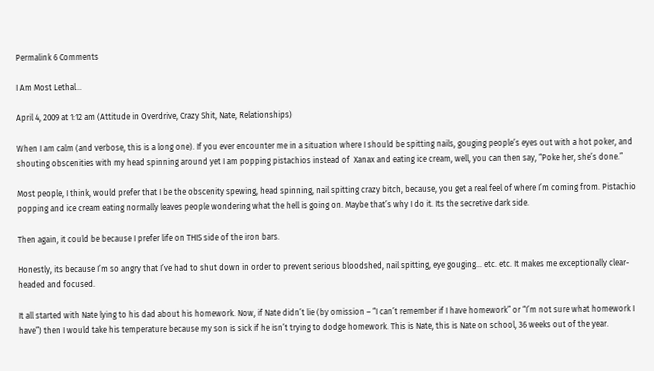Permalink 6 Comments

I Am Most Lethal…

April 4, 2009 at 1:12 am (Attitude in Overdrive, Crazy Shit, Nate, Relationships)

When I am calm (and verbose, this is a long one). If you ever encounter me in a situation where I should be spitting nails, gouging people’s eyes out with a hot poker, and shouting obscenities with my head spinning around yet I am popping pistachios instead of  Xanax and eating ice cream, well, you can then say, “Poke her, she’s done.”

Most people, I think, would prefer that I be the obscenity spewing, head spinning, nail spitting crazy bitch, because, you get a real feel of where I’m coming from. Pistachio popping and ice cream eating normally leaves people wondering what the hell is going on. Maybe that’s why I do it. Its the secretive dark side.

Then again, it could be because I prefer life on THIS side of the iron bars.

Honestly, its because I’m so angry that I’ve had to shut down in order to prevent serious bloodshed, nail spitting, eye gouging… etc. etc. It makes me exceptionally clear-headed and focused.

It all started with Nate lying to his dad about his homework. Now, if Nate didn’t lie (by omission – “I can’t remember if I have homework” or “I’m not sure what homework I have”) then I would take his temperature because my son is sick if he isn’t trying to dodge homework. This is Nate, this is Nate on school, 36 weeks out of the year.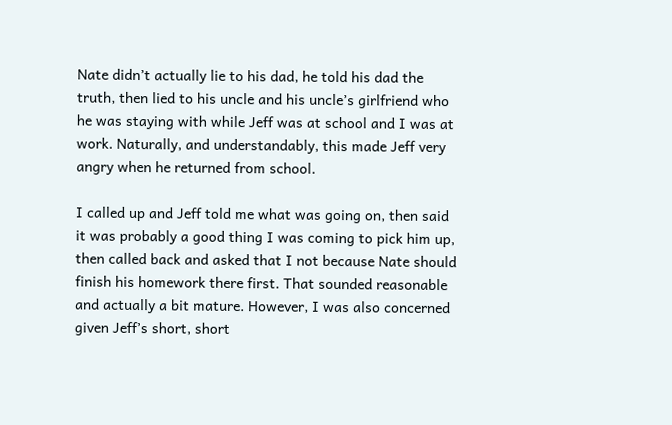Nate didn’t actually lie to his dad, he told his dad the truth, then lied to his uncle and his uncle’s girlfriend who he was staying with while Jeff was at school and I was at work. Naturally, and understandably, this made Jeff very angry when he returned from school.

I called up and Jeff told me what was going on, then said it was probably a good thing I was coming to pick him up, then called back and asked that I not because Nate should finish his homework there first. That sounded reasonable and actually a bit mature. However, I was also concerned given Jeff’s short, short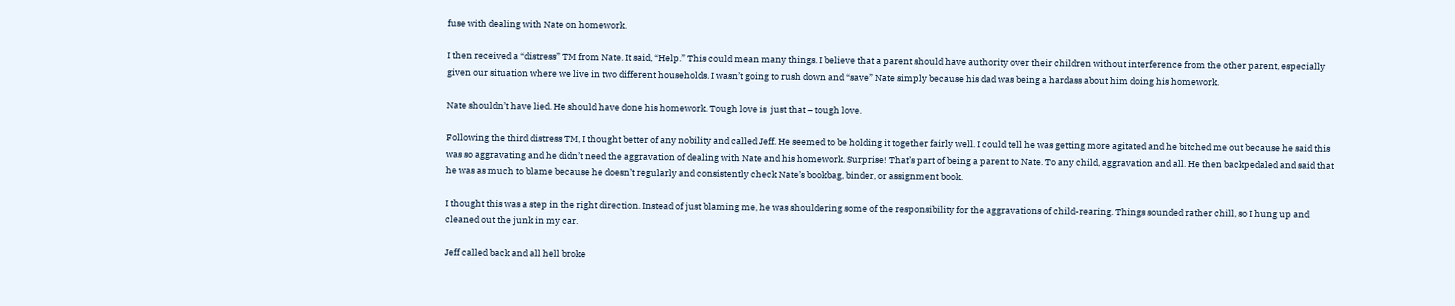fuse with dealing with Nate on homework.

I then received a “distress” TM from Nate. It said, “Help.” This could mean many things. I believe that a parent should have authority over their children without interference from the other parent, especially given our situation where we live in two different households. I wasn’t going to rush down and “save” Nate simply because his dad was being a hardass about him doing his homework.

Nate shouldn’t have lied. He should have done his homework. Tough love is  just that – tough love.

Following the third distress TM, I thought better of any nobility and called Jeff. He seemed to be holding it together fairly well. I could tell he was getting more agitated and he bitched me out because he said this was so aggravating and he didn’t need the aggravation of dealing with Nate and his homework. Surprise! That’s part of being a parent to Nate. To any child, aggravation and all. He then backpedaled and said that he was as much to blame because he doesn’t regularly and consistently check Nate’s bookbag, binder, or assignment book.

I thought this was a step in the right direction. Instead of just blaming me, he was shouldering some of the responsibility for the aggravations of child-rearing. Things sounded rather chill, so I hung up and cleaned out the junk in my car.

Jeff called back and all hell broke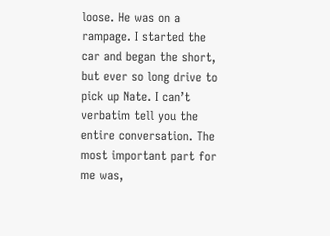loose. He was on a rampage. I started the car and began the short, but ever so long drive to pick up Nate. I can’t verbatim tell you the entire conversation. The most important part for me was,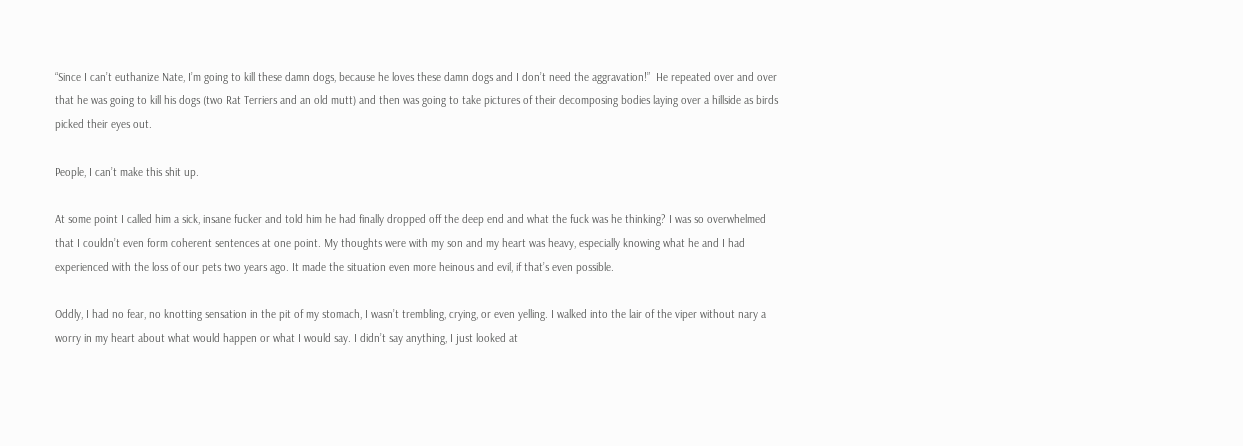“Since I can’t euthanize Nate, I’m going to kill these damn dogs, because he loves these damn dogs and I don’t need the aggravation!”  He repeated over and over that he was going to kill his dogs (two Rat Terriers and an old mutt) and then was going to take pictures of their decomposing bodies laying over a hillside as birds picked their eyes out.

People, I can’t make this shit up.

At some point I called him a sick, insane fucker and told him he had finally dropped off the deep end and what the fuck was he thinking? I was so overwhelmed that I couldn’t even form coherent sentences at one point. My thoughts were with my son and my heart was heavy, especially knowing what he and I had experienced with the loss of our pets two years ago. It made the situation even more heinous and evil, if that’s even possible.

Oddly, I had no fear, no knotting sensation in the pit of my stomach, I wasn’t trembling, crying, or even yelling. I walked into the lair of the viper without nary a worry in my heart about what would happen or what I would say. I didn’t say anything, I just looked at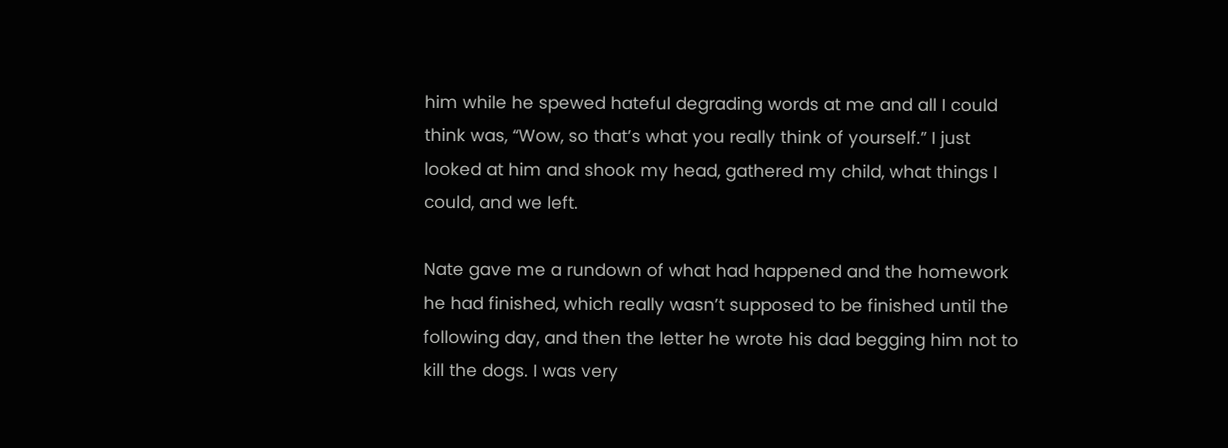him while he spewed hateful degrading words at me and all I could think was, “Wow, so that’s what you really think of yourself.” I just looked at him and shook my head, gathered my child, what things I could, and we left.

Nate gave me a rundown of what had happened and the homework he had finished, which really wasn’t supposed to be finished until the following day, and then the letter he wrote his dad begging him not to kill the dogs. I was very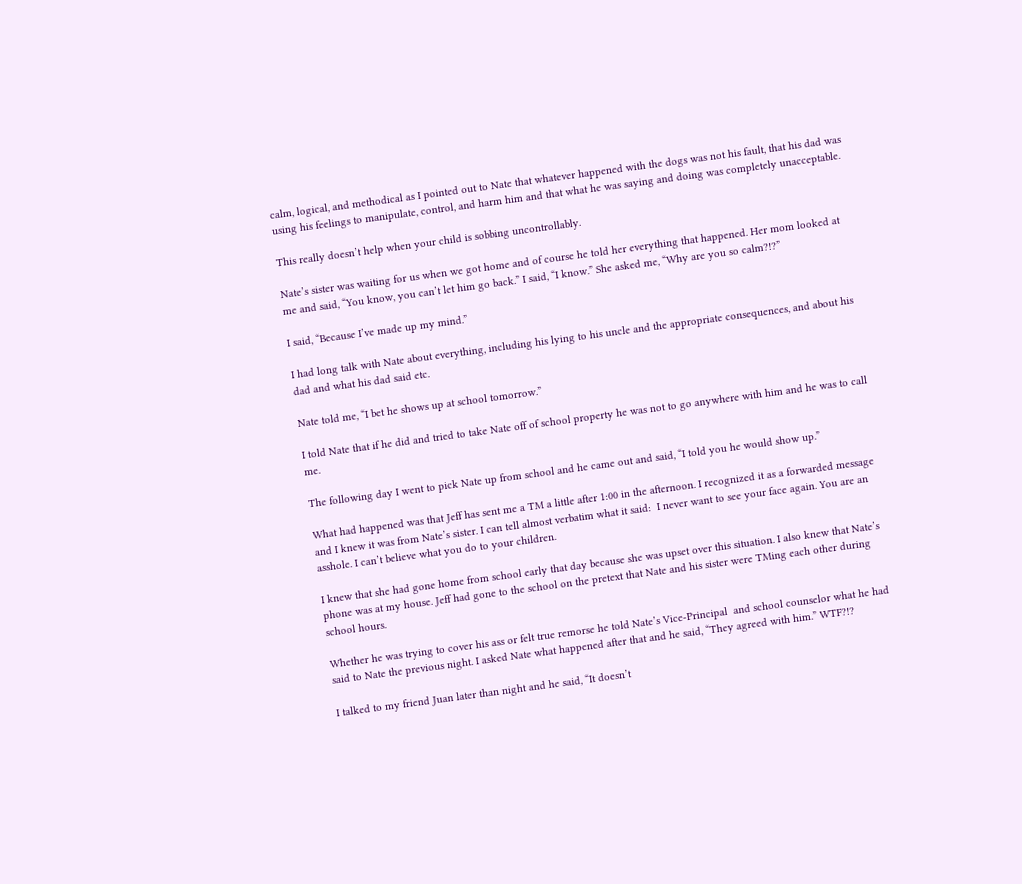calm, logical, and methodical as I pointed out to Nate that whatever happened with the dogs was not his fault, that his dad was using his feelings to manipulate, control, and harm him and that what he was saying and doing was completely unacceptable.

This really doesn’t help when your child is sobbing uncontrollably.

Nate’s sister was waiting for us when we got home and of course he told her everything that happened. Her mom looked at me and said, “You know, you can’t let him go back.” I said, “I know.” She asked me, “Why are you so calm?!?”

I said, “Because I’ve made up my mind.”

I had long talk with Nate about everything, including his lying to his uncle and the appropriate consequences, and about his dad and what his dad said etc.

Nate told me, “I bet he shows up at school tomorrow.”

I told Nate that if he did and tried to take Nate off of school property he was not to go anywhere with him and he was to call me.

The following day I went to pick Nate up from school and he came out and said, “I told you he would show up.”

What had happened was that Jeff has sent me a TM a little after 1:00 in the afternoon. I recognized it as a forwarded message and I knew it was from Nate’s sister. I can tell almost verbatim what it said:  I never want to see your face again. You are an asshole. I can’t believe what you do to your children.

I knew that she had gone home from school early that day because she was upset over this situation. I also knew that Nate’s phone was at my house. Jeff had gone to the school on the pretext that Nate and his sister were TMing each other during school hours.

Whether he was trying to cover his ass or felt true remorse he told Nate’s Vice-Principal  and school counselor what he had said to Nate the previous night. I asked Nate what happened after that and he said, “They agreed with him.” WTF?!?

I talked to my friend Juan later than night and he said, “It doesn’t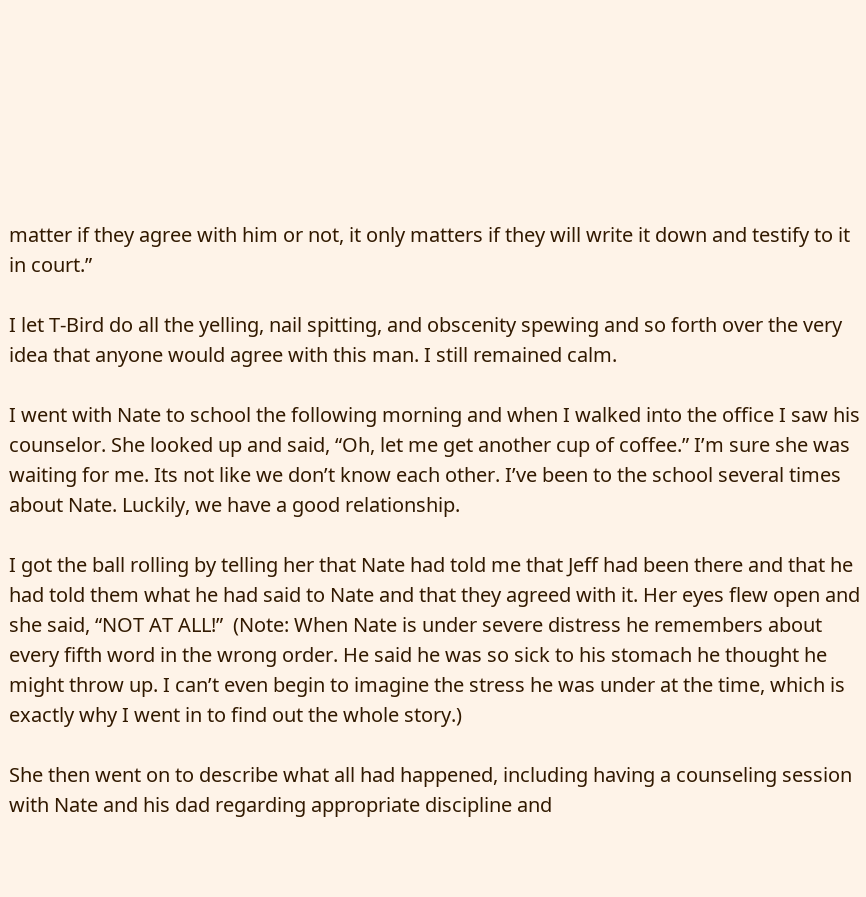matter if they agree with him or not, it only matters if they will write it down and testify to it in court.”

I let T-Bird do all the yelling, nail spitting, and obscenity spewing and so forth over the very idea that anyone would agree with this man. I still remained calm.

I went with Nate to school the following morning and when I walked into the office I saw his counselor. She looked up and said, “Oh, let me get another cup of coffee.” I’m sure she was waiting for me. Its not like we don’t know each other. I’ve been to the school several times about Nate. Luckily, we have a good relationship.

I got the ball rolling by telling her that Nate had told me that Jeff had been there and that he had told them what he had said to Nate and that they agreed with it. Her eyes flew open and she said, “NOT AT ALL!”  (Note: When Nate is under severe distress he remembers about every fifth word in the wrong order. He said he was so sick to his stomach he thought he might throw up. I can’t even begin to imagine the stress he was under at the time, which is exactly why I went in to find out the whole story.)

She then went on to describe what all had happened, including having a counseling session with Nate and his dad regarding appropriate discipline and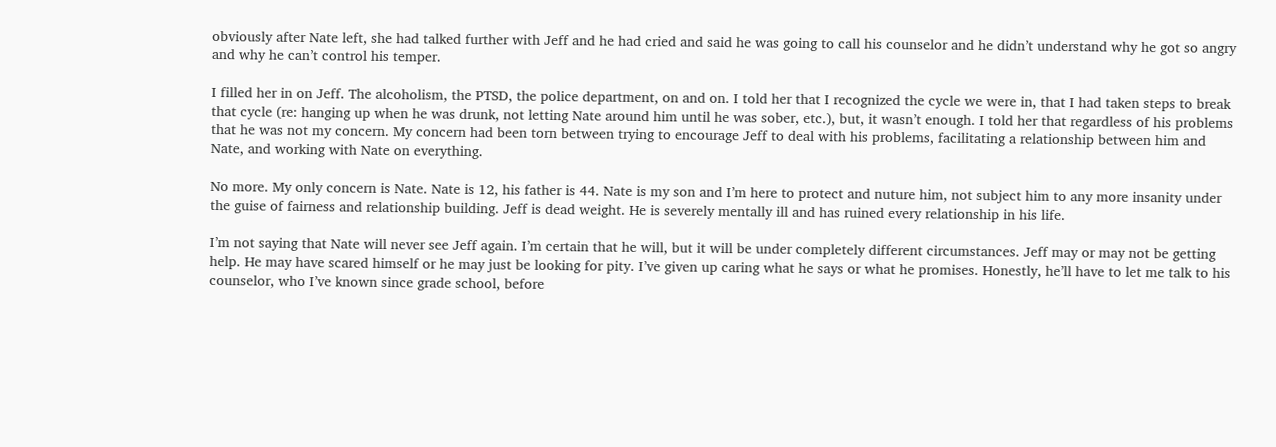obviously after Nate left, she had talked further with Jeff and he had cried and said he was going to call his counselor and he didn’t understand why he got so angry and why he can’t control his temper.

I filled her in on Jeff. The alcoholism, the PTSD, the police department, on and on. I told her that I recognized the cycle we were in, that I had taken steps to break that cycle (re: hanging up when he was drunk, not letting Nate around him until he was sober, etc.), but, it wasn’t enough. I told her that regardless of his problems that he was not my concern. My concern had been torn between trying to encourage Jeff to deal with his problems, facilitating a relationship between him and Nate, and working with Nate on everything.

No more. My only concern is Nate. Nate is 12, his father is 44. Nate is my son and I’m here to protect and nuture him, not subject him to any more insanity under the guise of fairness and relationship building. Jeff is dead weight. He is severely mentally ill and has ruined every relationship in his life.

I’m not saying that Nate will never see Jeff again. I’m certain that he will, but it will be under completely different circumstances. Jeff may or may not be getting help. He may have scared himself or he may just be looking for pity. I’ve given up caring what he says or what he promises. Honestly, he’ll have to let me talk to his counselor, who I’ve known since grade school, before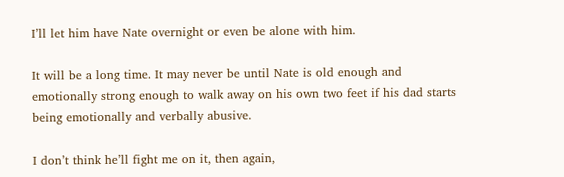I’ll let him have Nate overnight or even be alone with him.

It will be a long time. It may never be until Nate is old enough and emotionally strong enough to walk away on his own two feet if his dad starts being emotionally and verbally abusive.

I don’t think he’ll fight me on it, then again,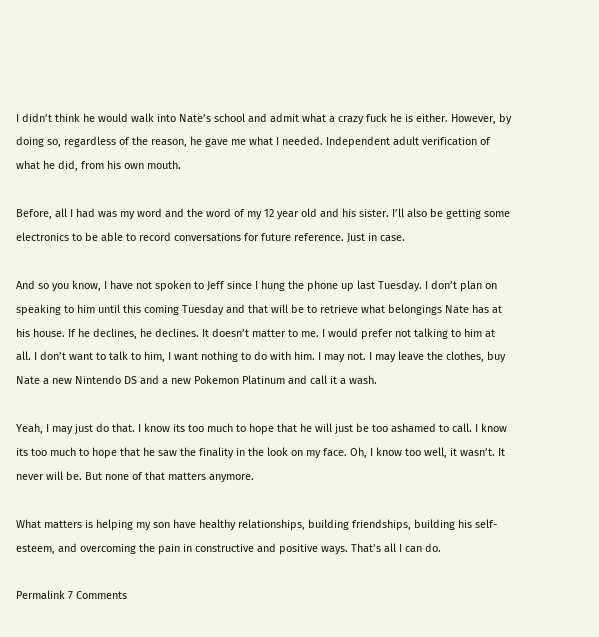I didn’t think he would walk into Nate’s school and admit what a crazy fuck he is either. However, by doing so, regardless of the reason, he gave me what I needed. Independent adult verification of what he did, from his own mouth.

Before, all I had was my word and the word of my 12 year old and his sister. I’ll also be getting some electronics to be able to record conversations for future reference. Just in case.

And so you know, I have not spoken to Jeff since I hung the phone up last Tuesday. I don’t plan on speaking to him until this coming Tuesday and that will be to retrieve what belongings Nate has at his house. If he declines, he declines. It doesn’t matter to me. I would prefer not talking to him at all. I don’t want to talk to him, I want nothing to do with him. I may not. I may leave the clothes, buy Nate a new Nintendo DS and a new Pokemon Platinum and call it a wash.

Yeah, I may just do that. I know its too much to hope that he will just be too ashamed to call. I know its too much to hope that he saw the finality in the look on my face. Oh, I know too well, it wasn’t. It never will be. But none of that matters anymore.

What matters is helping my son have healthy relationships, building friendships, building his self-esteem, and overcoming the pain in constructive and positive ways. That’s all I can do.

Permalink 7 Comments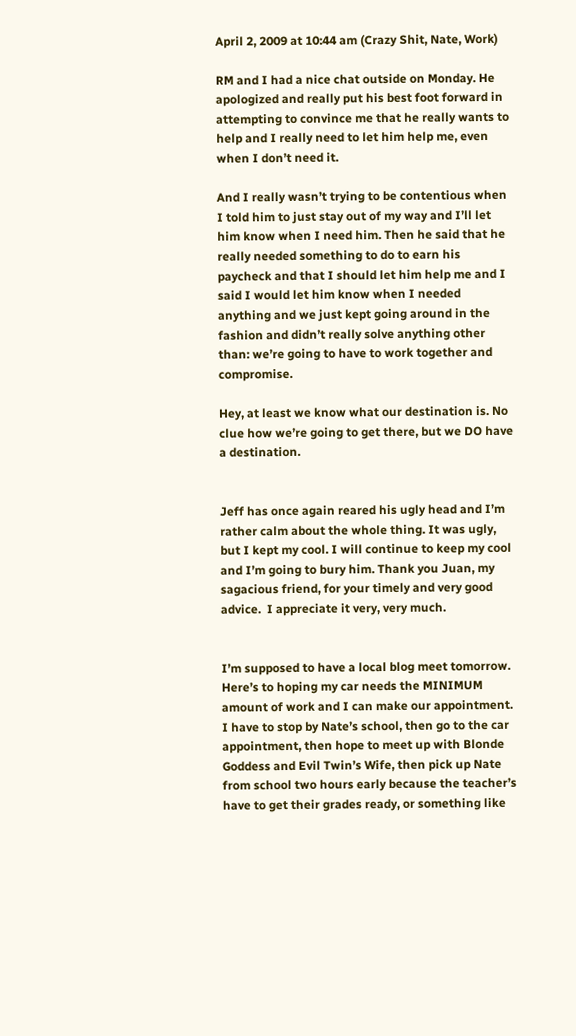April 2, 2009 at 10:44 am (Crazy Shit, Nate, Work)

RM and I had a nice chat outside on Monday. He apologized and really put his best foot forward in attempting to convince me that he really wants to help and I really need to let him help me, even when I don’t need it.

And I really wasn’t trying to be contentious when I told him to just stay out of my way and I’ll let him know when I need him. Then he said that he really needed something to do to earn his paycheck and that I should let him help me and I said I would let him know when I needed anything and we just kept going around in the fashion and didn’t really solve anything other than: we’re going to have to work together and compromise.

Hey, at least we know what our destination is. No clue how we’re going to get there, but we DO have a destination.


Jeff has once again reared his ugly head and I’m rather calm about the whole thing. It was ugly, but I kept my cool. I will continue to keep my cool and I’m going to bury him. Thank you Juan, my sagacious friend, for your timely and very good advice.  I appreciate it very, very much.


I’m supposed to have a local blog meet tomorrow. Here’s to hoping my car needs the MINIMUM amount of work and I can make our appointment. I have to stop by Nate’s school, then go to the car appointment, then hope to meet up with Blonde Goddess and Evil Twin’s Wife, then pick up Nate from school two hours early because the teacher’s have to get their grades ready, or something like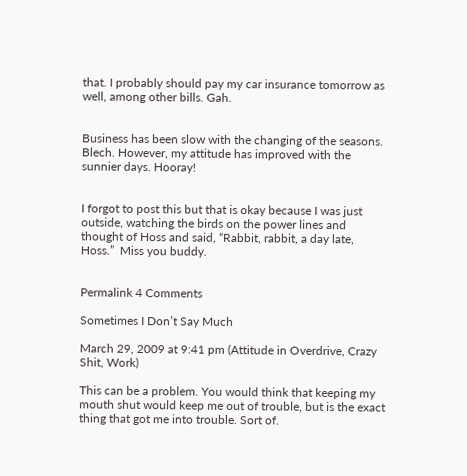that. I probably should pay my car insurance tomorrow as well, among other bills. Gah.


Business has been slow with the changing of the seasons. Blech. However, my attitude has improved with the sunnier days. Hooray!


I forgot to post this but that is okay because I was just outside, watching the birds on the power lines and thought of Hoss and said, “Rabbit, rabbit, a day late, Hoss.”  Miss you buddy.


Permalink 4 Comments

Sometimes I Don’t Say Much

March 29, 2009 at 9:41 pm (Attitude in Overdrive, Crazy Shit, Work)

This can be a problem. You would think that keeping my mouth shut would keep me out of trouble, but is the exact thing that got me into trouble. Sort of.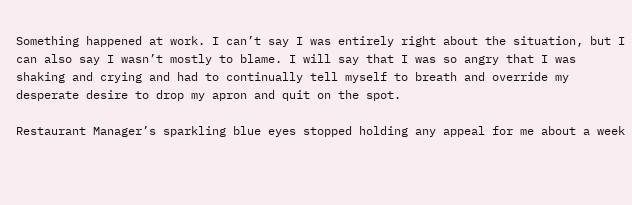Something happened at work. I can’t say I was entirely right about the situation, but I can also say I wasn’t mostly to blame. I will say that I was so angry that I was shaking and crying and had to continually tell myself to breath and override my desperate desire to drop my apron and quit on the spot.

Restaurant Manager’s sparkling blue eyes stopped holding any appeal for me about a week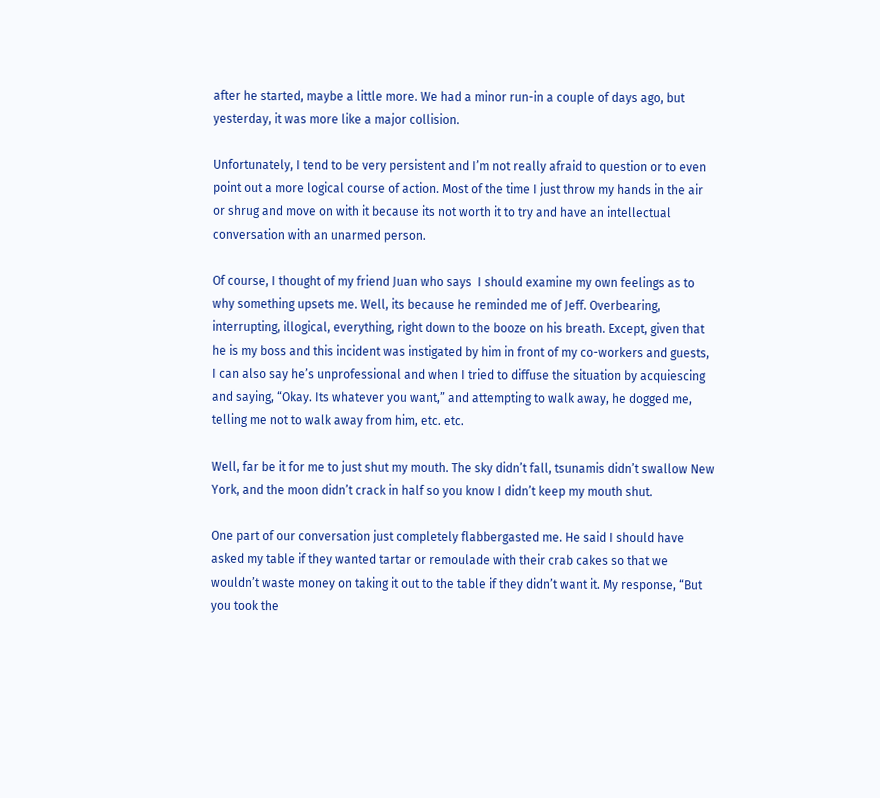after he started, maybe a little more. We had a minor run-in a couple of days ago, but yesterday, it was more like a major collision.

Unfortunately, I tend to be very persistent and I’m not really afraid to question or to even point out a more logical course of action. Most of the time I just throw my hands in the air or shrug and move on with it because its not worth it to try and have an intellectual conversation with an unarmed person.

Of course, I thought of my friend Juan who says  I should examine my own feelings as to why something upsets me. Well, its because he reminded me of Jeff. Overbearing, interrupting, illogical, everything, right down to the booze on his breath. Except, given that he is my boss and this incident was instigated by him in front of my co-workers and guests, I can also say he’s unprofessional and when I tried to diffuse the situation by acquiescing and saying, “Okay. Its whatever you want,” and attempting to walk away, he dogged me, telling me not to walk away from him, etc. etc.

Well, far be it for me to just shut my mouth. The sky didn’t fall, tsunamis didn’t swallow New York, and the moon didn’t crack in half so you know I didn’t keep my mouth shut.

One part of our conversation just completely flabbergasted me. He said I should have asked my table if they wanted tartar or remoulade with their crab cakes so that we wouldn’t waste money on taking it out to the table if they didn’t want it. My response, “But you took the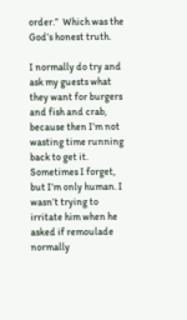order.”  Which was the God’s honest truth.

I normally do try and ask my guests what they want for burgers and fish and crab, because then I’m not wasting time running back to get it. Sometimes I forget, but I’m only human. I wasn’t trying to irritate him when he asked if remoulade normally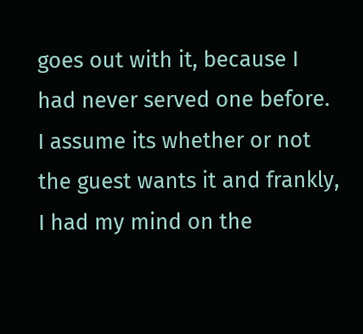goes out with it, because I had never served one before. I assume its whether or not the guest wants it and frankly, I had my mind on the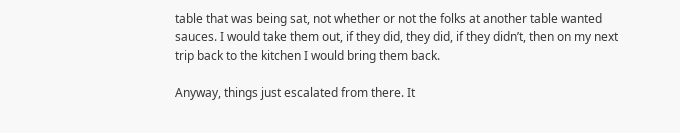table that was being sat, not whether or not the folks at another table wanted sauces. I would take them out, if they did, they did, if they didn’t, then on my next trip back to the kitchen I would bring them back.

Anyway, things just escalated from there. It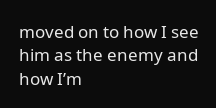moved on to how I see him as the enemy and how I’m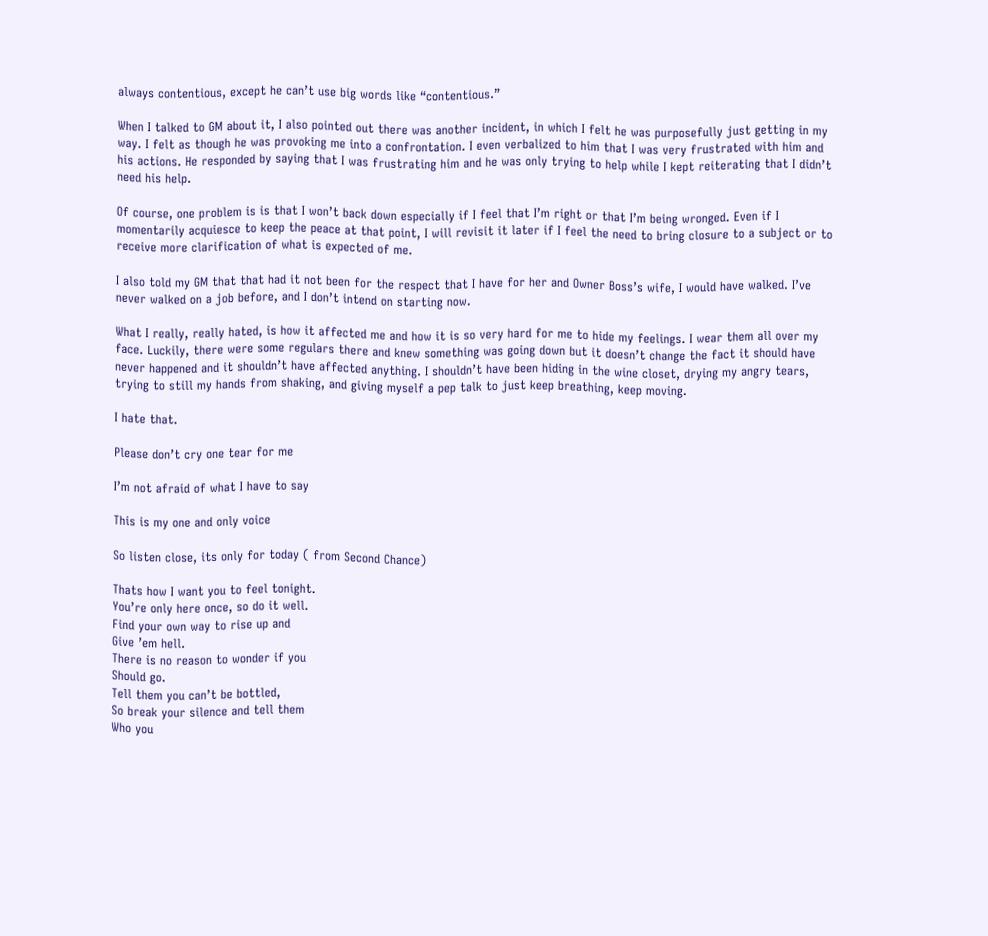always contentious, except he can’t use big words like “contentious.”

When I talked to GM about it, I also pointed out there was another incident, in which I felt he was purposefully just getting in my way. I felt as though he was provoking me into a confrontation. I even verbalized to him that I was very frustrated with him and his actions. He responded by saying that I was frustrating him and he was only trying to help while I kept reiterating that I didn’t need his help.

Of course, one problem is is that I won’t back down especially if I feel that I’m right or that I’m being wronged. Even if I momentarily acquiesce to keep the peace at that point, I will revisit it later if I feel the need to bring closure to a subject or to receive more clarification of what is expected of me.

I also told my GM that that had it not been for the respect that I have for her and Owner Boss’s wife, I would have walked. I’ve never walked on a job before, and I don’t intend on starting now.

What I really, really hated, is how it affected me and how it is so very hard for me to hide my feelings. I wear them all over my face. Luckily, there were some regulars there and knew something was going down but it doesn’t change the fact it should have never happened and it shouldn’t have affected anything. I shouldn’t have been hiding in the wine closet, drying my angry tears, trying to still my hands from shaking, and giving myself a pep talk to just keep breathing, keep moving.

I hate that.

Please don’t cry one tear for me

I’m not afraid of what I have to say

This is my one and only voice

So listen close, its only for today ( from Second Chance)

Thats how I want you to feel tonight.
You’re only here once, so do it well.
Find your own way to rise up and
Give ’em hell.
There is no reason to wonder if you
Should go.
Tell them you can’t be bottled,
So break your silence and tell them
Who you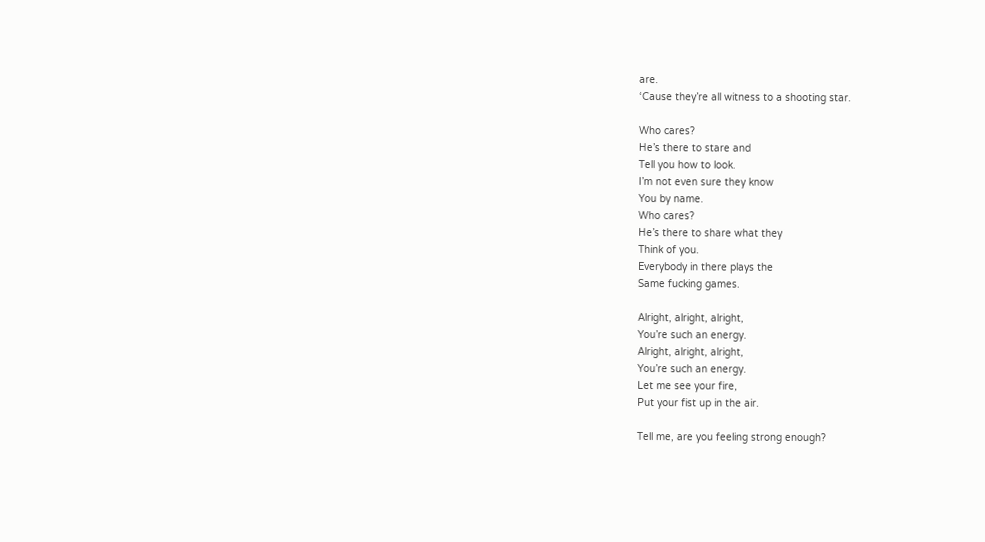are.
‘Cause they’re all witness to a shooting star.

Who cares?
He’s there to stare and
Tell you how to look.
I’m not even sure they know
You by name.
Who cares?
He’s there to share what they
Think of you.
Everybody in there plays the
Same fucking games.

Alright, alright, alright,
You’re such an energy.
Alright, alright, alright,
You’re such an energy.
Let me see your fire,
Put your fist up in the air.

Tell me, are you feeling strong enough?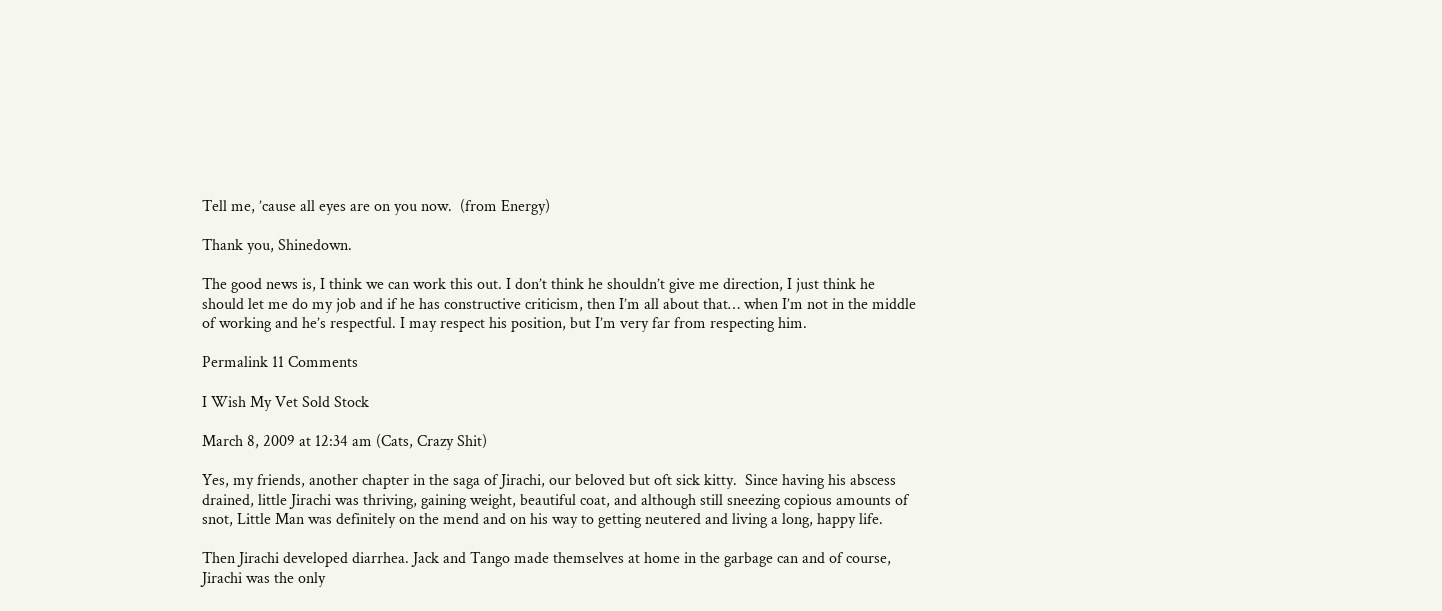Tell me, ’cause all eyes are on you now.  (from Energy)

Thank you, Shinedown.

The good news is, I think we can work this out. I don’t think he shouldn’t give me direction, I just think he should let me do my job and if he has constructive criticism, then I’m all about that… when I’m not in the middle of working and he’s respectful. I may respect his position, but I’m very far from respecting him.

Permalink 11 Comments

I Wish My Vet Sold Stock

March 8, 2009 at 12:34 am (Cats, Crazy Shit)

Yes, my friends, another chapter in the saga of Jirachi, our beloved but oft sick kitty.  Since having his abscess drained, little Jirachi was thriving, gaining weight, beautiful coat, and although still sneezing copious amounts of snot, Little Man was definitely on the mend and on his way to getting neutered and living a long, happy life.

Then Jirachi developed diarrhea. Jack and Tango made themselves at home in the garbage can and of course, Jirachi was the only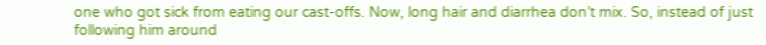one who got sick from eating our cast-offs. Now, long hair and diarrhea don’t mix. So, instead of just following him around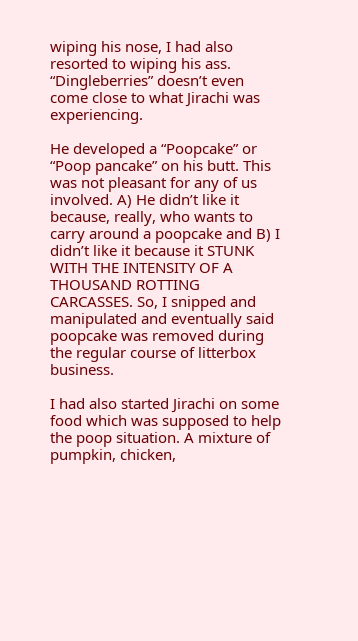wiping his nose, I had also resorted to wiping his ass. “Dingleberries” doesn’t even come close to what Jirachi was experiencing.

He developed a “Poopcake” or “Poop pancake” on his butt. This was not pleasant for any of us involved. A) He didn’t like it because, really, who wants to carry around a poopcake and B) I didn’t like it because it STUNK WITH THE INTENSITY OF A THOUSAND ROTTING CARCASSES. So, I snipped and manipulated and eventually said poopcake was removed during the regular course of litterbox business.

I had also started Jirachi on some food which was supposed to help the poop situation. A mixture of pumpkin, chicken,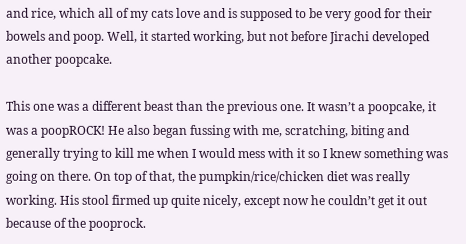and rice, which all of my cats love and is supposed to be very good for their bowels and poop. Well, it started working, but not before Jirachi developed another poopcake.

This one was a different beast than the previous one. It wasn’t a poopcake, it was a poopROCK! He also began fussing with me, scratching, biting and generally trying to kill me when I would mess with it so I knew something was going on there. On top of that, the pumpkin/rice/chicken diet was really working. His stool firmed up quite nicely, except now he couldn’t get it out because of the pooprock.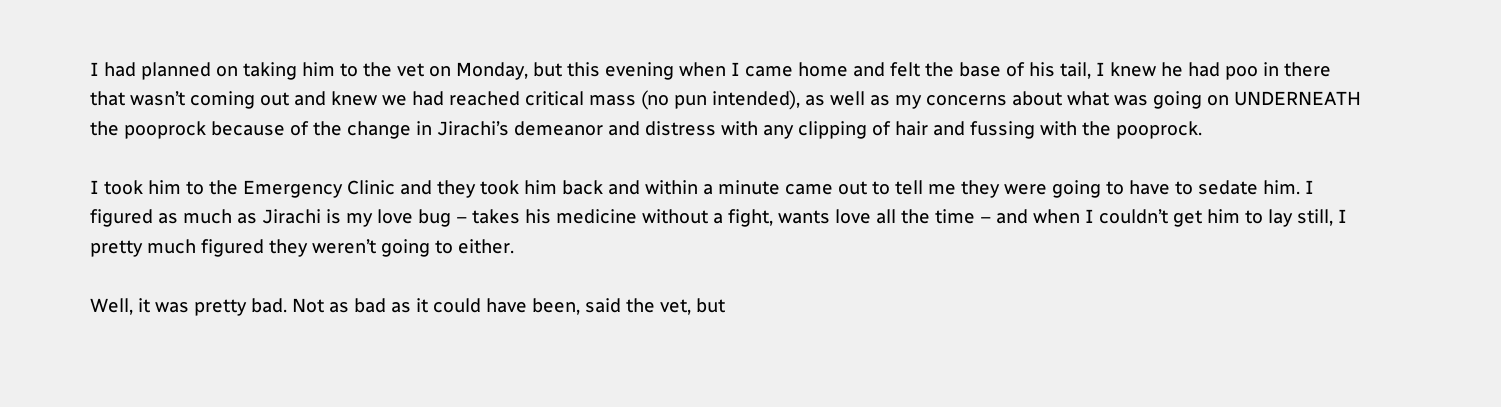I had planned on taking him to the vet on Monday, but this evening when I came home and felt the base of his tail, I knew he had poo in there that wasn’t coming out and knew we had reached critical mass (no pun intended), as well as my concerns about what was going on UNDERNEATH the pooprock because of the change in Jirachi’s demeanor and distress with any clipping of hair and fussing with the pooprock.

I took him to the Emergency Clinic and they took him back and within a minute came out to tell me they were going to have to sedate him. I figured as much as Jirachi is my love bug – takes his medicine without a fight, wants love all the time – and when I couldn’t get him to lay still, I pretty much figured they weren’t going to either.

Well, it was pretty bad. Not as bad as it could have been, said the vet, but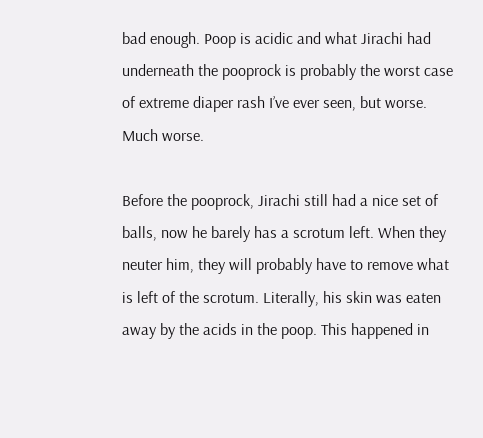bad enough. Poop is acidic and what Jirachi had underneath the pooprock is probably the worst case of extreme diaper rash I’ve ever seen, but worse. Much worse.

Before the pooprock, Jirachi still had a nice set of balls, now he barely has a scrotum left. When they neuter him, they will probably have to remove what is left of the scrotum. Literally, his skin was eaten away by the acids in the poop. This happened in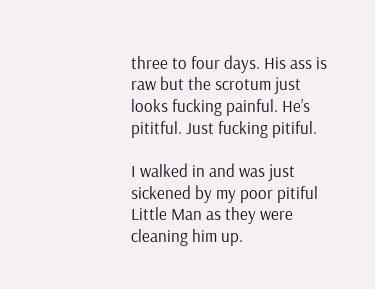three to four days. His ass is raw but the scrotum just looks fucking painful. He’s pititful. Just fucking pitiful.

I walked in and was just sickened by my poor pitiful Little Man as they were cleaning him up.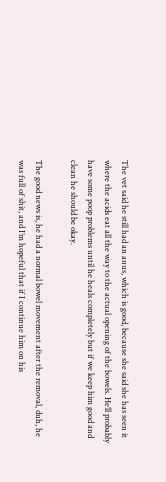The vet said he still had an anus, which is good, because she said she has seen it where the acids eat all the way to the actual opening of the bowels. He’ll probably have some poop problems until he heals completely but if we keep him good and clean he should be okay.

The good news is, he had a normal bowel movement after the removal, duh, he was full of shit, and I’m hopeful that if I continue him on his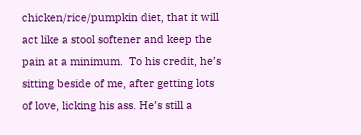chicken/rice/pumpkin diet, that it will act like a stool softener and keep the pain at a minimum.  To his credit, he’s sitting beside of me, after getting lots of love, licking his ass. He’s still a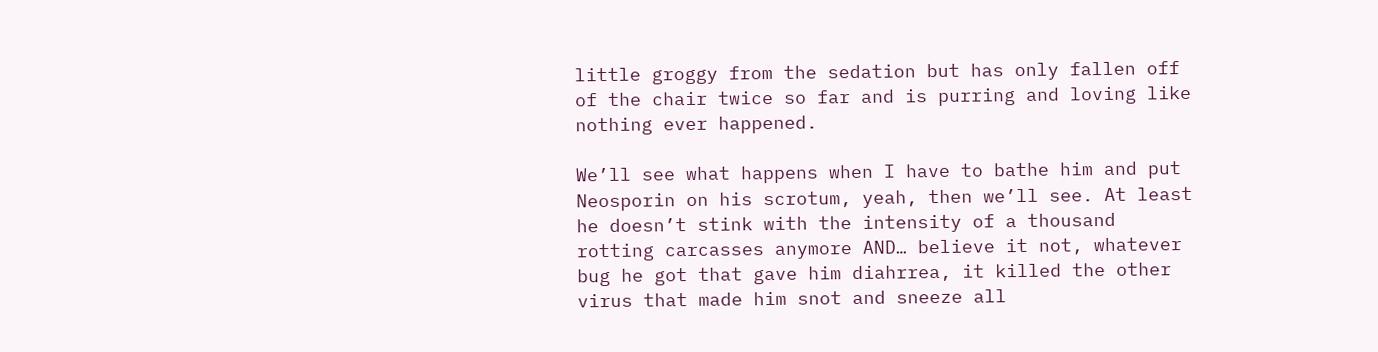little groggy from the sedation but has only fallen off of the chair twice so far and is purring and loving like nothing ever happened.

We’ll see what happens when I have to bathe him and put Neosporin on his scrotum, yeah, then we’ll see. At least he doesn’t stink with the intensity of a thousand rotting carcasses anymore AND… believe it not, whatever bug he got that gave him diahrrea, it killed the other virus that made him snot and sneeze all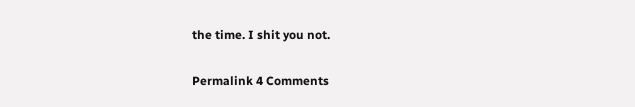the time. I shit you not.

Permalink 4 Comments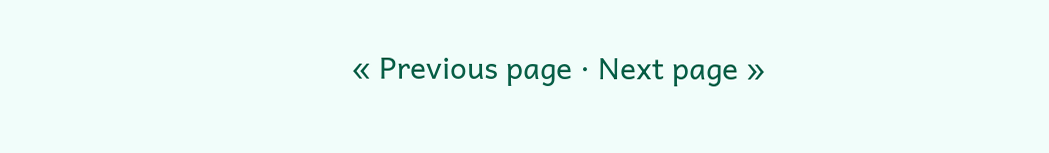« Previous page · Next page »